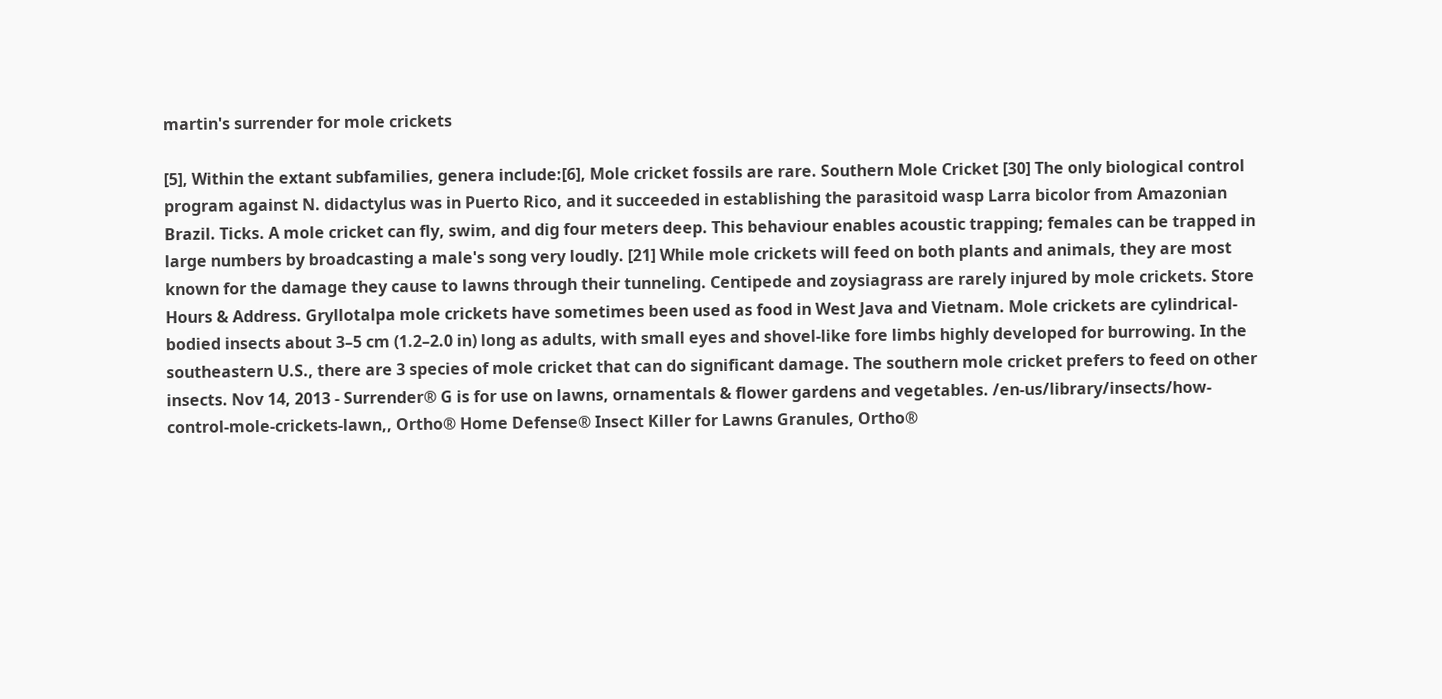martin's surrender for mole crickets

[5], Within the extant subfamilies, genera include:[6], Mole cricket fossils are rare. Southern Mole Cricket [30] The only biological control program against N. didactylus was in Puerto Rico, and it succeeded in establishing the parasitoid wasp Larra bicolor from Amazonian Brazil. Ticks. A mole cricket can fly, swim, and dig four meters deep. This behaviour enables acoustic trapping; females can be trapped in large numbers by broadcasting a male's song very loudly. [21] While mole crickets will feed on both plants and animals, they are most known for the damage they cause to lawns through their tunneling. Centipede and zoysiagrass are rarely injured by mole crickets. Store Hours & Address. Gryllotalpa mole crickets have sometimes been used as food in West Java and Vietnam. Mole crickets are cylindrical-bodied insects about 3–5 cm (1.2–2.0 in) long as adults, with small eyes and shovel-like fore limbs highly developed for burrowing. In the southeastern U.S., there are 3 species of mole cricket that can do significant damage. The southern mole cricket prefers to feed on other insects. Nov 14, 2013 - Surrender® G is for use on lawns, ornamentals & flower gardens and vegetables. /en-us/library/insects/how-control-mole-crickets-lawn,, Ortho® Home Defense® Insect Killer for Lawns Granules, Ortho®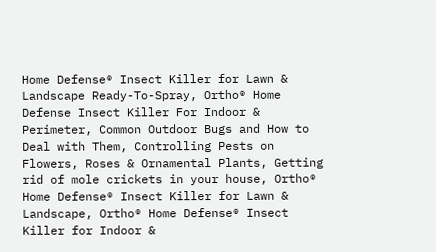Home Defense® Insect Killer for Lawn & Landscape Ready-To-Spray, Ortho® Home Defense Insect Killer For Indoor & Perimeter, Common Outdoor Bugs and How to Deal with Them, Controlling Pests on Flowers, Roses & Ornamental Plants, Getting rid of mole crickets in your house, Ortho® Home Defense® Insect Killer for Lawn & Landscape, Ortho® Home Defense® Insect Killer for Indoor &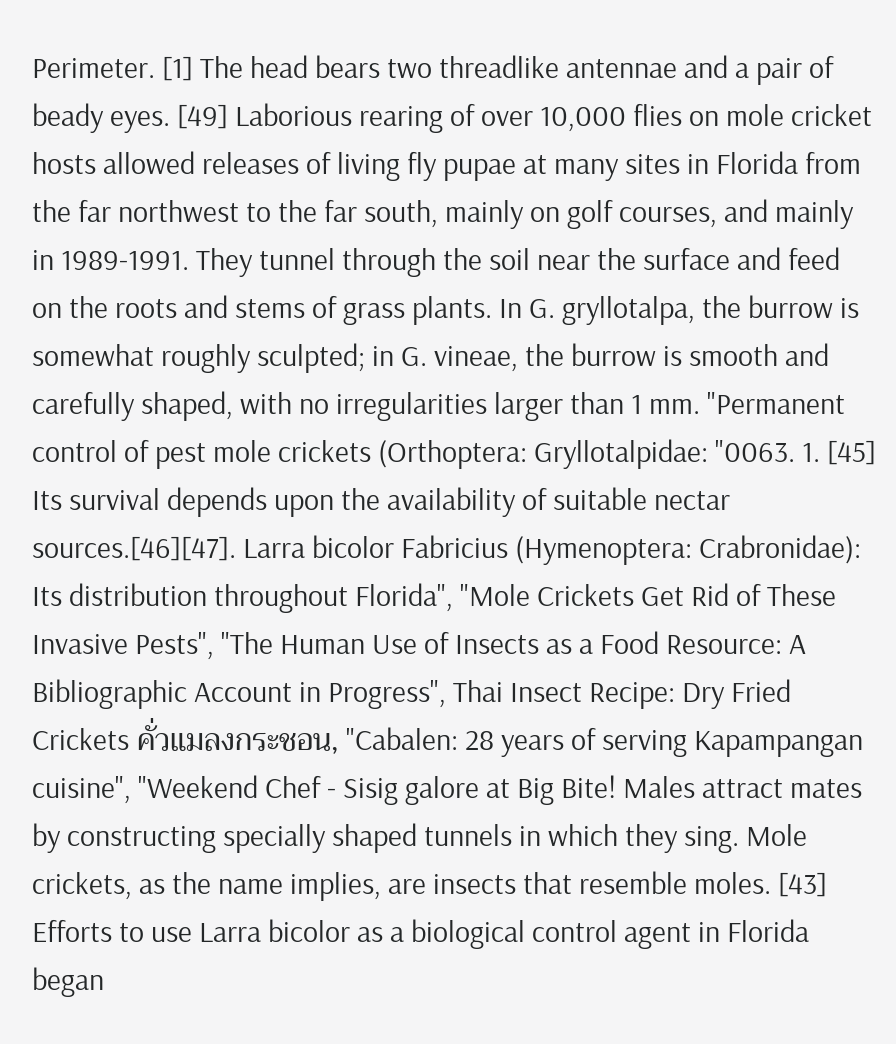Perimeter. [1] The head bears two threadlike antennae and a pair of beady eyes. [49] Laborious rearing of over 10,000 flies on mole cricket hosts allowed releases of living fly pupae at many sites in Florida from the far northwest to the far south, mainly on golf courses, and mainly in 1989-1991. They tunnel through the soil near the surface and feed on the roots and stems of grass plants. In G. gryllotalpa, the burrow is somewhat roughly sculpted; in G. vineae, the burrow is smooth and carefully shaped, with no irregularities larger than 1 mm. "Permanent control of pest mole crickets (Orthoptera: Gryllotalpidae: "0063. 1. [45] Its survival depends upon the availability of suitable nectar sources.[46][47]. Larra bicolor Fabricius (Hymenoptera: Crabronidae): Its distribution throughout Florida", "Mole Crickets Get Rid of These Invasive Pests", "The Human Use of Insects as a Food Resource: A Bibliographic Account in Progress", Thai Insect Recipe: Dry Fried Crickets คั่วแมลงกระชอน, "Cabalen: 28 years of serving Kapampangan cuisine", "Weekend Chef - Sisig galore at Big Bite! Males attract mates by constructing specially shaped tunnels in which they sing. Mole crickets, as the name implies, are insects that resemble moles. [43] Efforts to use Larra bicolor as a biological control agent in Florida began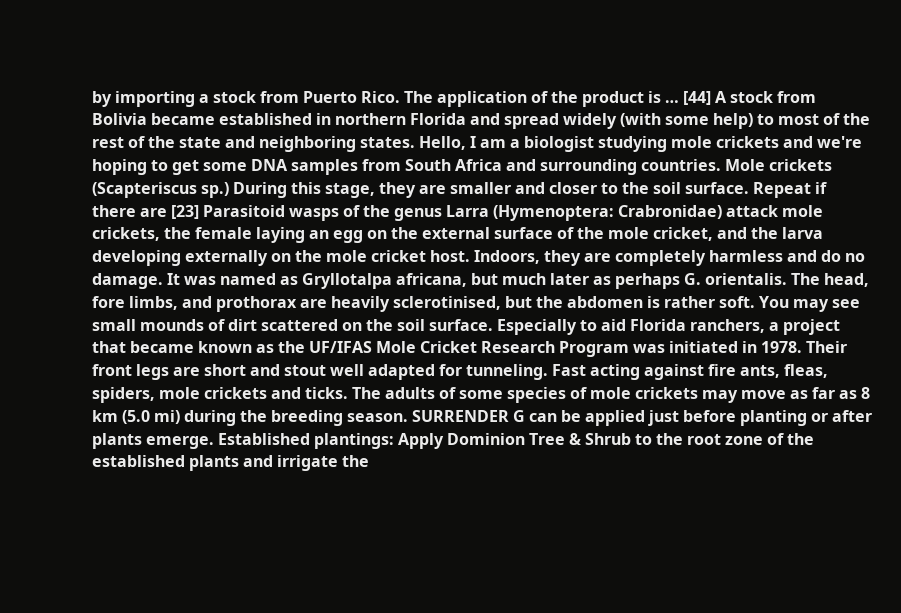by importing a stock from Puerto Rico. The application of the product is … [44] A stock from Bolivia became established in northern Florida and spread widely (with some help) to most of the rest of the state and neighboring states. Hello, I am a biologist studying mole crickets and we're hoping to get some DNA samples from South Africa and surrounding countries. Mole crickets (Scapteriscus sp.) During this stage, they are smaller and closer to the soil surface. Repeat if there are [23] Parasitoid wasps of the genus Larra (Hymenoptera: Crabronidae) attack mole crickets, the female laying an egg on the external surface of the mole cricket, and the larva developing externally on the mole cricket host. Indoors, they are completely harmless and do no damage. It was named as Gryllotalpa africana, but much later as perhaps G. orientalis. The head, fore limbs, and prothorax are heavily sclerotinised, but the abdomen is rather soft. You may see small mounds of dirt scattered on the soil surface. Especially to aid Florida ranchers, a project that became known as the UF/IFAS Mole Cricket Research Program was initiated in 1978. Their front legs are short and stout well adapted for tunneling. Fast acting against fire ants, fleas, spiders, mole crickets and ticks. The adults of some species of mole crickets may move as far as 8 km (5.0 mi) during the breeding season. SURRENDER G can be applied just before planting or after plants emerge. Established plantings: Apply Dominion Tree & Shrub to the root zone of the established plants and irrigate the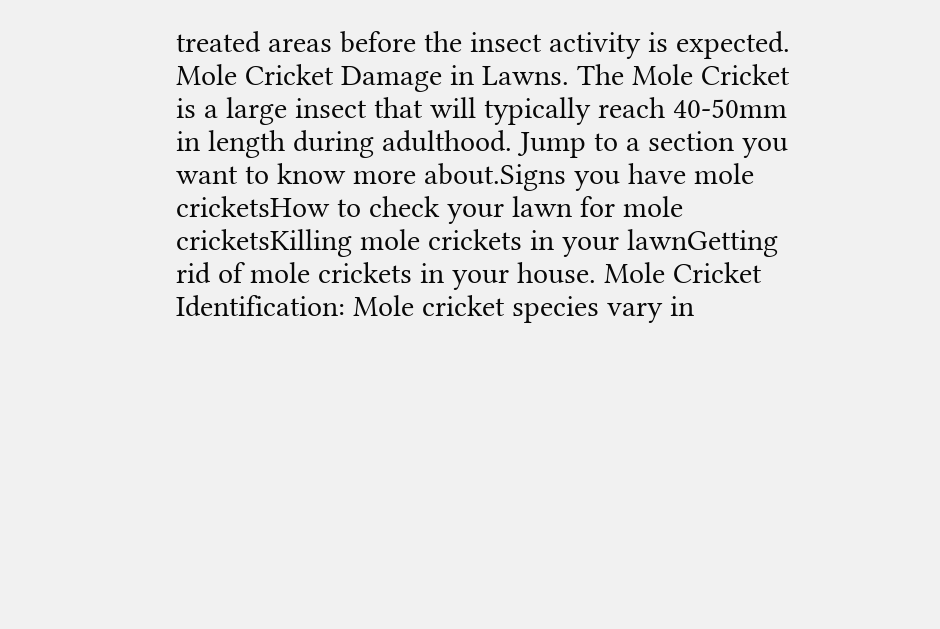treated areas before the insect activity is expected. Mole Cricket Damage in Lawns. The Mole Cricket is a large insect that will typically reach 40-50mm in length during adulthood. Jump to a section you want to know more about.Signs you have mole cricketsHow to check your lawn for mole cricketsKilling mole crickets in your lawnGetting rid of mole crickets in your house. Mole Cricket Identification: Mole cricket species vary in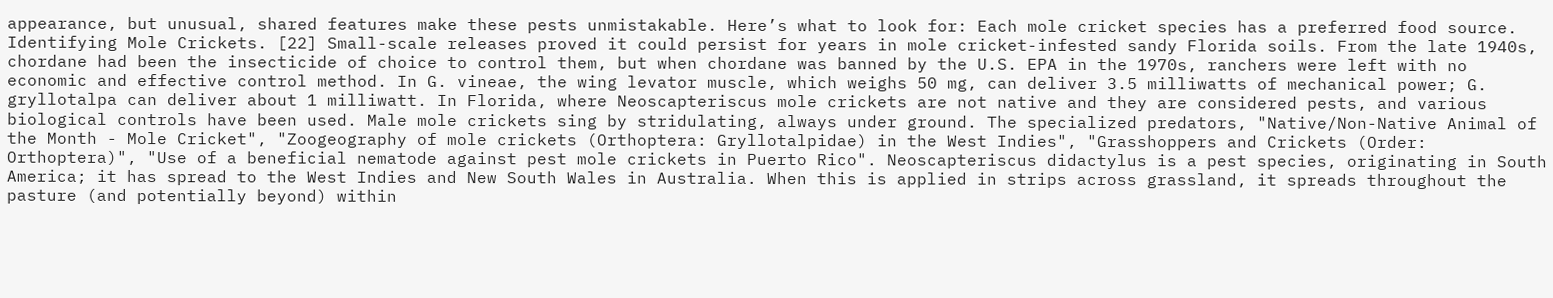appearance, but unusual, shared features make these pests unmistakable. Here’s what to look for: Each mole cricket species has a preferred food source. Identifying Mole Crickets. [22] Small-scale releases proved it could persist for years in mole cricket-infested sandy Florida soils. From the late 1940s, chordane had been the insecticide of choice to control them, but when chordane was banned by the U.S. EPA in the 1970s, ranchers were left with no economic and effective control method. In G. vineae, the wing levator muscle, which weighs 50 mg, can deliver 3.5 milliwatts of mechanical power; G. gryllotalpa can deliver about 1 milliwatt. In Florida, where Neoscapteriscus mole crickets are not native and they are considered pests, and various biological controls have been used. Male mole crickets sing by stridulating, always under ground. The specialized predators, "Native/Non-Native Animal of the Month - Mole Cricket", "Zoogeography of mole crickets (Orthoptera: Gryllotalpidae) in the West Indies", "Grasshoppers and Crickets (Order: Orthoptera)", "Use of a beneficial nematode against pest mole crickets in Puerto Rico". Neoscapteriscus didactylus is a pest species, originating in South America; it has spread to the West Indies and New South Wales in Australia. When this is applied in strips across grassland, it spreads throughout the pasture (and potentially beyond) within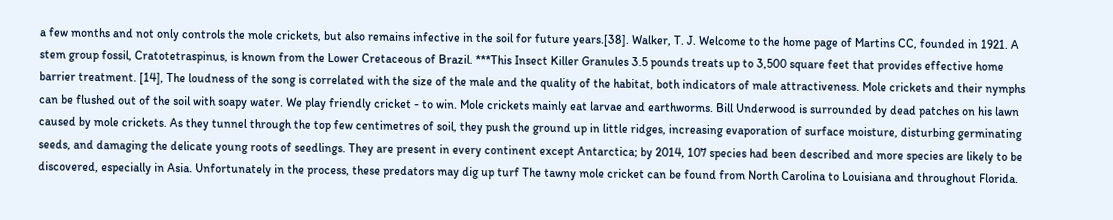a few months and not only controls the mole crickets, but also remains infective in the soil for future years.[38]. Walker, T. J. Welcome to the home page of Martins CC, founded in 1921. A stem group fossil, Cratotetraspinus, is known from the Lower Cretaceous of Brazil. ***This Insect Killer Granules 3.5 pounds treats up to 3,500 square feet that provides effective home barrier treatment. [14], The loudness of the song is correlated with the size of the male and the quality of the habitat, both indicators of male attractiveness. Mole crickets and their nymphs can be flushed out of the soil with soapy water. We play friendly cricket - to win. Mole crickets mainly eat larvae and earthworms. Bill Underwood is surrounded by dead patches on his lawn caused by mole crickets. As they tunnel through the top few centimetres of soil, they push the ground up in little ridges, increasing evaporation of surface moisture, disturbing germinating seeds, and damaging the delicate young roots of seedlings. They are present in every continent except Antarctica; by 2014, 107 species had been described and more species are likely to be discovered, especially in Asia. Unfortunately in the process, these predators may dig up turf The tawny mole cricket can be found from North Carolina to Louisiana and throughout Florida.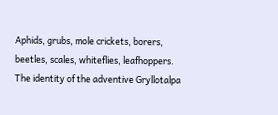Aphids, grubs, mole crickets, borers, beetles, scales, whiteflies, leafhoppers. The identity of the adventive Gryllotalpa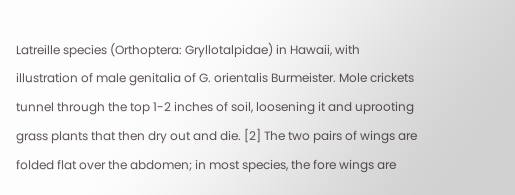Latreille species (Orthoptera: Gryllotalpidae) in Hawaii, with illustration of male genitalia of G. orientalis Burmeister. Mole crickets tunnel through the top 1-2 inches of soil, loosening it and uprooting grass plants that then dry out and die. [2] The two pairs of wings are folded flat over the abdomen; in most species, the fore wings are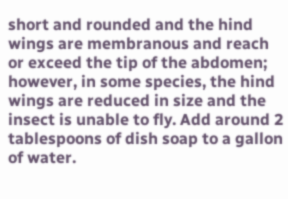short and rounded and the hind wings are membranous and reach or exceed the tip of the abdomen; however, in some species, the hind wings are reduced in size and the insect is unable to fly. Add around 2 tablespoons of dish soap to a gallon of water.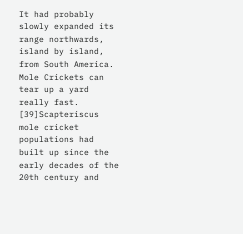It had probably slowly expanded its range northwards, island by island, from South America. Mole Crickets can tear up a yard really fast. [39]Scapteriscus mole cricket populations had built up since the early decades of the 20th century and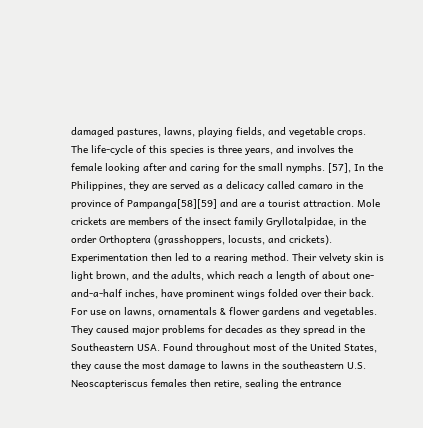damaged pastures, lawns, playing fields, and vegetable crops. The life-cycle of this species is three years, and involves the female looking after and caring for the small nymphs. [57], In the Philippines, they are served as a delicacy called camaro in the province of Pampanga[58][59] and are a tourist attraction. Mole crickets are members of the insect family Gryllotalpidae, in the order Orthoptera (grasshoppers, locusts, and crickets). Experimentation then led to a rearing method. Their velvety skin is light brown, and the adults, which reach a length of about one-and-a-half inches, have prominent wings folded over their back. For use on lawns, ornamentals & flower gardens and vegetables. They caused major problems for decades as they spread in the Southeastern USA. Found throughout most of the United States, they cause the most damage to lawns in the southeastern U.S. Neoscapteriscus females then retire, sealing the entrance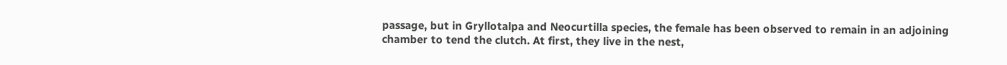passage, but in Gryllotalpa and Neocurtilla species, the female has been observed to remain in an adjoining chamber to tend the clutch. At first, they live in the nest,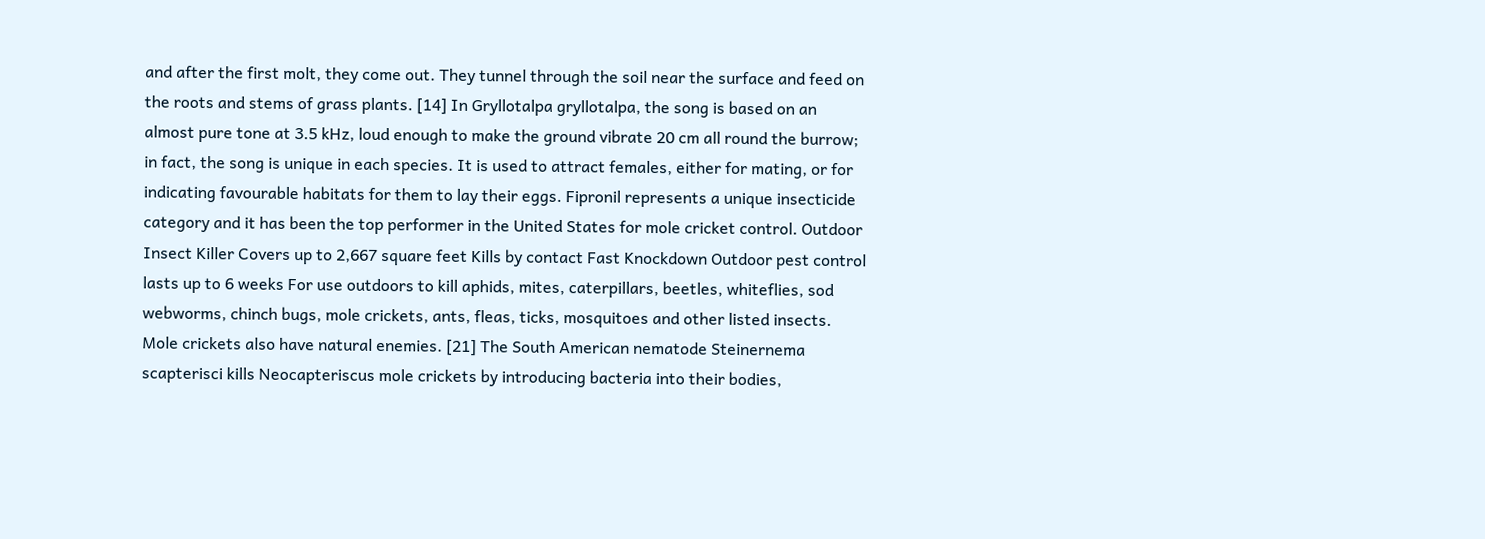and after the first molt, they come out. They tunnel through the soil near the surface and feed on the roots and stems of grass plants. [14] In Gryllotalpa gryllotalpa, the song is based on an almost pure tone at 3.5 kHz, loud enough to make the ground vibrate 20 cm all round the burrow; in fact, the song is unique in each species. It is used to attract females, either for mating, or for indicating favourable habitats for them to lay their eggs. Fipronil represents a unique insecticide category and it has been the top performer in the United States for mole cricket control. Outdoor Insect Killer Covers up to 2,667 square feet Kills by contact Fast Knockdown Outdoor pest control lasts up to 6 weeks For use outdoors to kill aphids, mites, caterpillars, beetles, whiteflies, sod webworms, chinch bugs, mole crickets, ants, fleas, ticks, mosquitoes and other listed insects. Mole crickets also have natural enemies. [21] The South American nematode Steinernema scapterisci kills Neocapteriscus mole crickets by introducing bacteria into their bodies,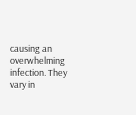causing an overwhelming infection. They vary in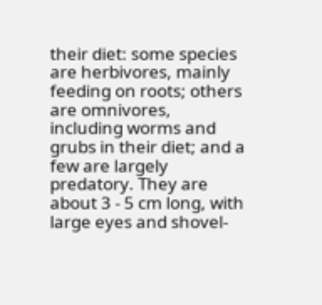their diet: some species are herbivores, mainly feeding on roots; others are omnivores, including worms and grubs in their diet; and a few are largely predatory. They are about 3 - 5 cm long, with large eyes and shovel-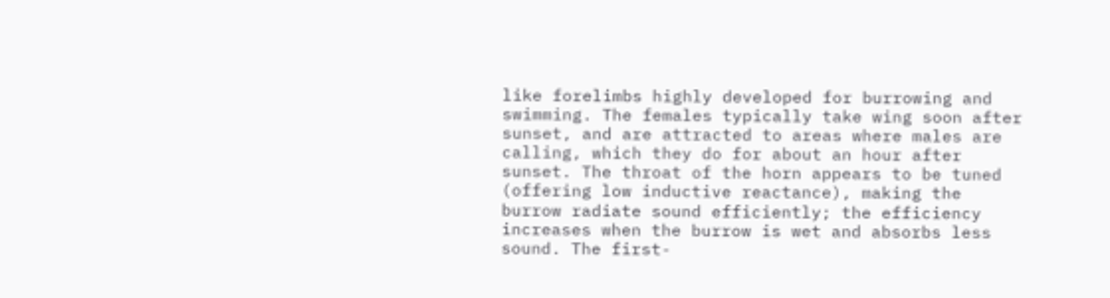like forelimbs highly developed for burrowing and swimming. The females typically take wing soon after sunset, and are attracted to areas where males are calling, which they do for about an hour after sunset. The throat of the horn appears to be tuned (offering low inductive reactance), making the burrow radiate sound efficiently; the efficiency increases when the burrow is wet and absorbs less sound. The first-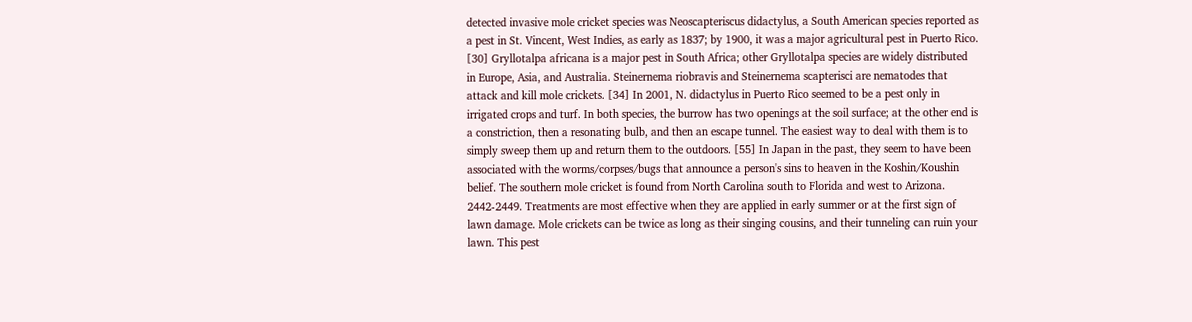detected invasive mole cricket species was Neoscapteriscus didactylus, a South American species reported as a pest in St. Vincent, West Indies, as early as 1837; by 1900, it was a major agricultural pest in Puerto Rico. [30] Gryllotalpa africana is a major pest in South Africa; other Gryllotalpa species are widely distributed in Europe, Asia, and Australia. Steinernema riobravis and Steinernema scapterisci are nematodes that attack and kill mole crickets. [34] In 2001, N. didactylus in Puerto Rico seemed to be a pest only in irrigated crops and turf. In both species, the burrow has two openings at the soil surface; at the other end is a constriction, then a resonating bulb, and then an escape tunnel. The easiest way to deal with them is to simply sweep them up and return them to the outdoors. [55] In Japan in the past, they seem to have been associated with the worms/corpses/bugs that announce a person's sins to heaven in the Koshin/Koushin belief. The southern mole cricket is found from North Carolina south to Florida and west to Arizona. 2442-2449. Treatments are most effective when they are applied in early summer or at the first sign of lawn damage. Mole crickets can be twice as long as their singing cousins, and their tunneling can ruin your lawn. This pest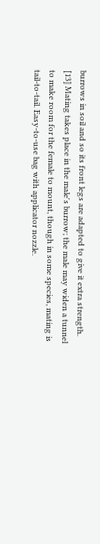burrows in soil and so its front legs are adapted to give it extra strength. [13] Mating takes place in the male's burrow; the male may widen a tunnel to make room for the female to mount, though in some species, mating is tail-to-tail. Easy-to-use bag with applicator nozzle.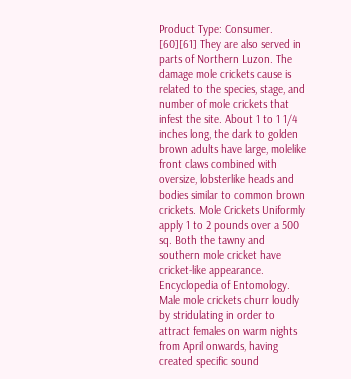Product Type: Consumer. [60][61] They are also served in parts of Northern Luzon. The damage mole crickets cause is related to the species, stage, and number of mole crickets that infest the site. About 1 to 1 1/4 inches long, the dark to golden brown adults have large, molelike front claws combined with oversize, lobsterlike heads and bodies similar to common brown crickets. Mole Crickets Uniformly apply 1 to 2 pounds over a 500 sq. Both the tawny and southern mole cricket have cricket-like appearance. Encyclopedia of Entomology. Male mole crickets churr loudly by stridulating in order to attract females on warm nights from April onwards, having created specific sound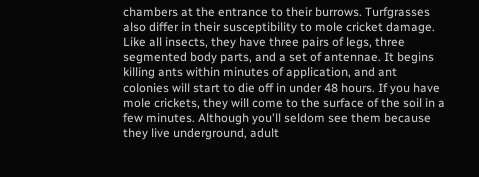chambers at the entrance to their burrows. Turfgrasses also differ in their susceptibility to mole cricket damage. Like all insects, they have three pairs of legs, three segmented body parts, and a set of antennae. It begins killing ants within minutes of application, and ant colonies will start to die off in under 48 hours. If you have mole crickets, they will come to the surface of the soil in a few minutes. Although you'll seldom see them because they live underground, adult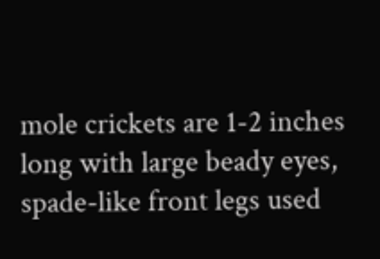mole crickets are 1-2 inches long with large beady eyes, spade-like front legs used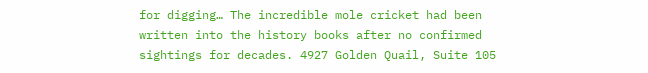for digging… The incredible mole cricket had been written into the history books after no confirmed sightings for decades. 4927 Golden Quail, Suite 105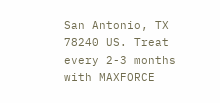San Antonio, TX 78240 US. Treat every 2-3 months with MAXFORCE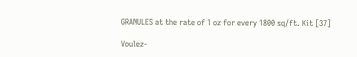GRANULES at the rate of 1 oz for every 1800 sq/ft. Kit [37]

Voulez-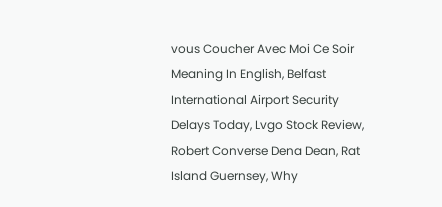vous Coucher Avec Moi Ce Soir Meaning In English, Belfast International Airport Security Delays Today, Lvgo Stock Review, Robert Converse Dena Dean, Rat Island Guernsey, Why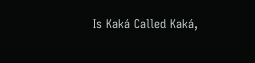Is Kaká Called Kaká,